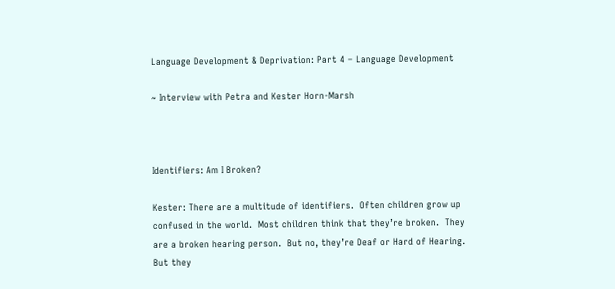Language Development & Deprivation: Part 4 – Language Development

~ Interview with Petra and Kester Horn-Marsh



Identifiers: Am I Broken?

Kester: There are a multitude of identifiers.  Often children grow up confused in the world.  Most children think that they’re broken.  They are a broken hearing person.  But no, they’re Deaf or Hard of Hearing.  But they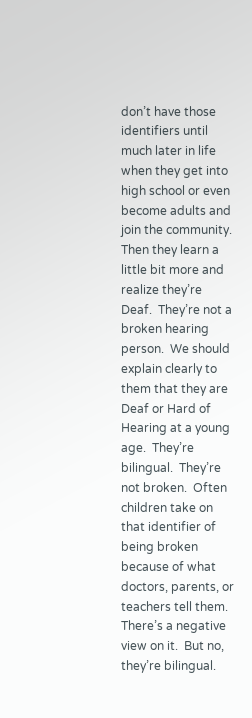don’t have those identifiers until much later in life when they get into high school or even become adults and join the community.  Then they learn a little bit more and realize they’re Deaf.  They’re not a broken hearing person.  We should explain clearly to them that they are Deaf or Hard of Hearing at a young age.  They’re bilingual.  They’re not broken.  Often children take on that identifier of being broken because of what doctors, parents, or teachers tell them.  There’s a negative view on it.  But no, they’re bilingual.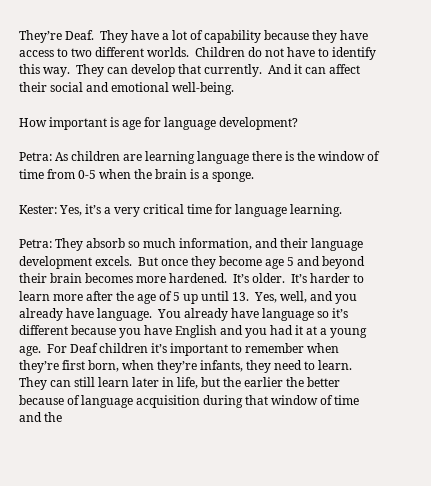They’re Deaf.  They have a lot of capability because they have access to two different worlds.  Children do not have to identify this way.  They can develop that currently.  And it can affect their social and emotional well-being.

How important is age for language development?

Petra: As children are learning language there is the window of time from 0-5 when the brain is a sponge.

Kester: Yes, it’s a very critical time for language learning.

Petra: They absorb so much information, and their language development excels.  But once they become age 5 and beyond their brain becomes more hardened.  It’s older.  It’s harder to learn more after the age of 5 up until 13.  Yes, well, and you already have language.  You already have language so it’s different because you have English and you had it at a young age.  For Deaf children it’s important to remember when they’re first born, when they’re infants, they need to learn.  They can still learn later in life, but the earlier the better because of language acquisition during that window of time and the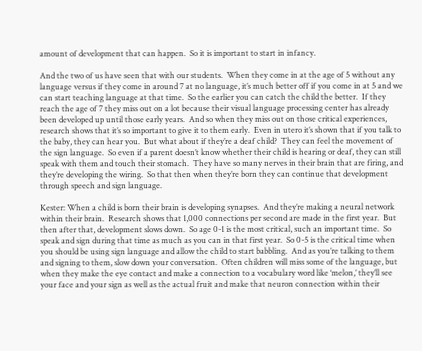amount of development that can happen.  So it is important to start in infancy.

And the two of us have seen that with our students.  When they come in at the age of 5 without any language versus if they come in around 7 at no language, it’s much better off if you come in at 5 and we can start teaching language at that time.  So the earlier you can catch the child the better.  If they reach the age of 7 they miss out on a lot because their visual language processing center has already been developed up until those early years.  And so when they miss out on those critical experiences, research shows that it’s so important to give it to them early.  Even in utero it’s shown that if you talk to the baby, they can hear you.  But what about if they’re a deaf child?  They can feel the movement of the sign language.  So even if a parent doesn’t know whether their child is hearing or deaf, they can still speak with them and touch their stomach.  They have so many nerves in their brain that are firing, and they’re developing the wiring.  So that then when they’re born they can continue that development through speech and sign language.

Kester: When a child is born their brain is developing synapses.  And they’re making a neural network within their brain.  Research shows that 1,000 connections per second are made in the first year.  But then after that, development slows down.  So age 0-1 is the most critical, such an important time.  So speak and sign during that time as much as you can in that first year.  So 0-5 is the critical time when you should be using sign language and allow the child to start babbling.  And as you’re talking to them and signing to them, slow down your conversation.  Often children will miss some of the language, but when they make the eye contact and make a connection to a vocabulary word like ‘melon,’ they’ll see your face and your sign as well as the actual fruit and make that neuron connection within their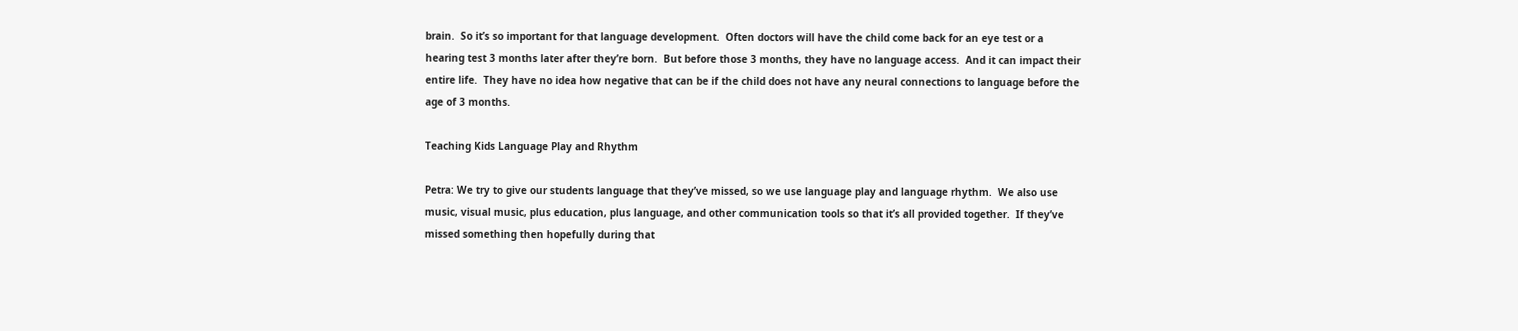brain.  So it’s so important for that language development.  Often doctors will have the child come back for an eye test or a hearing test 3 months later after they’re born.  But before those 3 months, they have no language access.  And it can impact their entire life.  They have no idea how negative that can be if the child does not have any neural connections to language before the age of 3 months.

Teaching Kids Language Play and Rhythm

Petra: We try to give our students language that they’ve missed, so we use language play and language rhythm.  We also use music, visual music, plus education, plus language, and other communication tools so that it’s all provided together.  If they’ve missed something then hopefully during that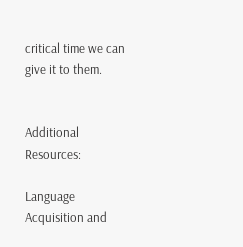critical time we can give it to them.


Additional Resources:

Language Acquisition and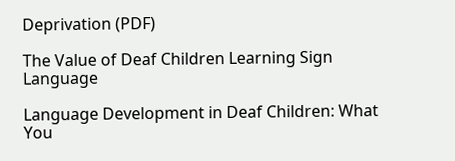Deprivation (PDF)

The Value of Deaf Children Learning Sign Language

Language Development in Deaf Children: What You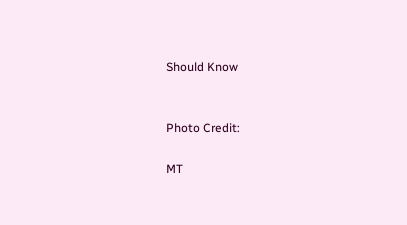Should Know


Photo Credit:

MT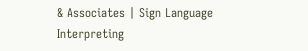& Associates | Sign Language Interpreting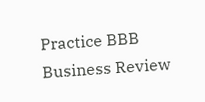Practice BBB Business Review